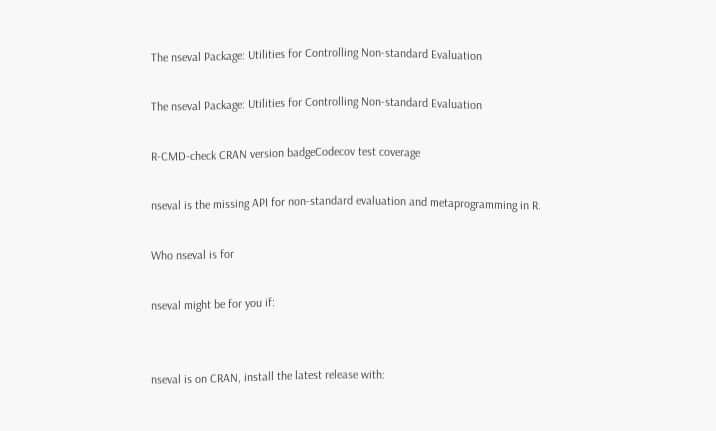The nseval Package: Utilities for Controlling Non-standard Evaluation

The nseval Package: Utilities for Controlling Non-standard Evaluation

R-CMD-check CRAN version badgeCodecov test coverage

nseval is the missing API for non-standard evaluation and metaprogramming in R.

Who nseval is for

nseval might be for you if:


nseval is on CRAN, install the latest release with: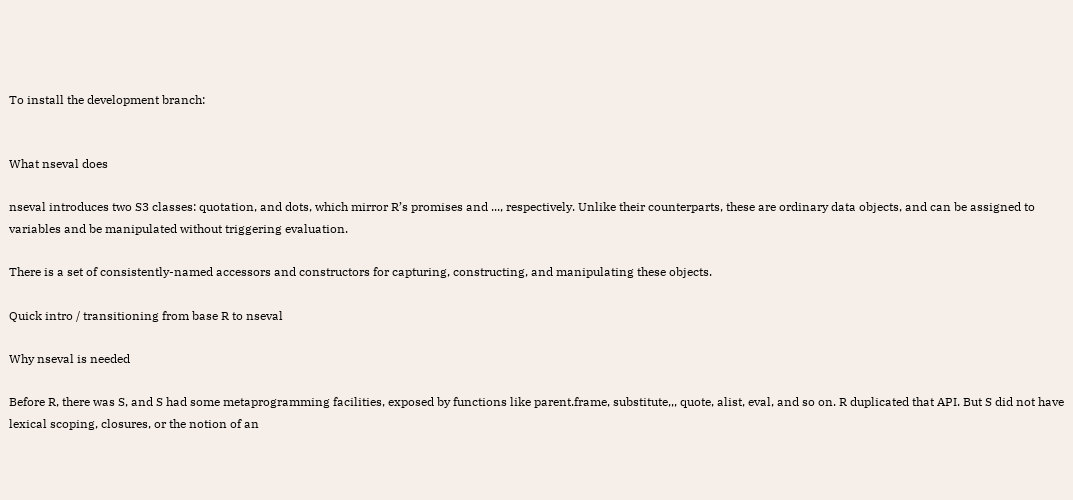To install the development branch:


What nseval does

nseval introduces two S3 classes: quotation, and dots, which mirror R’s promises and ..., respectively. Unlike their counterparts, these are ordinary data objects, and can be assigned to variables and be manipulated without triggering evaluation.

There is a set of consistently-named accessors and constructors for capturing, constructing, and manipulating these objects.

Quick intro / transitioning from base R to nseval

Why nseval is needed

Before R, there was S, and S had some metaprogramming facilities, exposed by functions like parent.frame, substitute,,, quote, alist, eval, and so on. R duplicated that API. But S did not have lexical scoping, closures, or the notion of an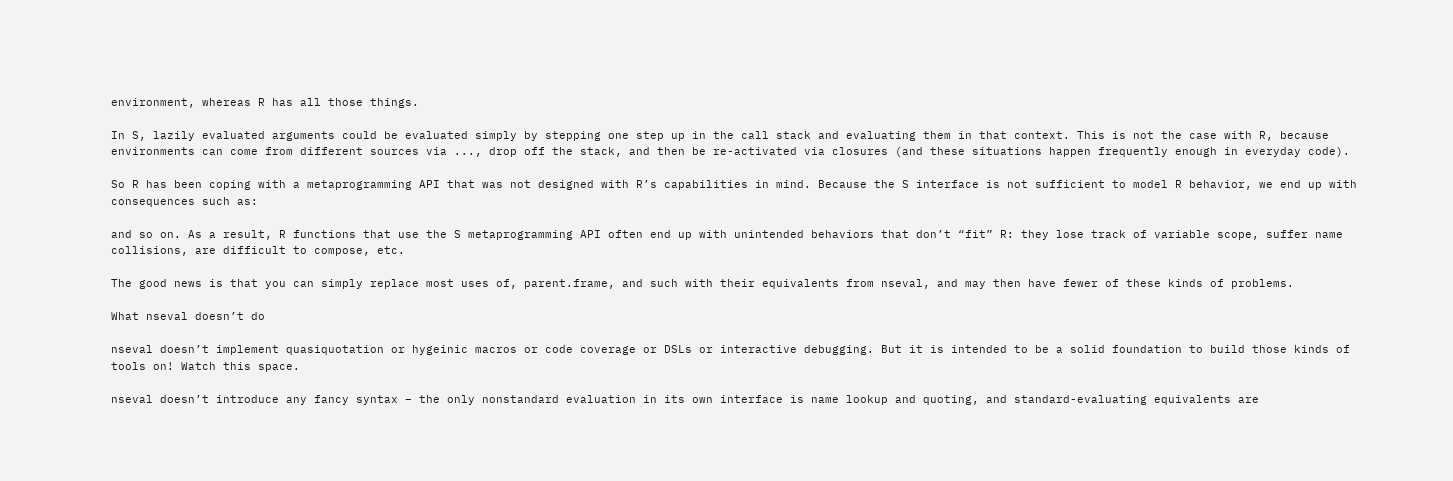environment, whereas R has all those things.

In S, lazily evaluated arguments could be evaluated simply by stepping one step up in the call stack and evaluating them in that context. This is not the case with R, because environments can come from different sources via ..., drop off the stack, and then be re-activated via closures (and these situations happen frequently enough in everyday code).

So R has been coping with a metaprogramming API that was not designed with R’s capabilities in mind. Because the S interface is not sufficient to model R behavior, we end up with consequences such as:

and so on. As a result, R functions that use the S metaprogramming API often end up with unintended behaviors that don’t “fit” R: they lose track of variable scope, suffer name collisions, are difficult to compose, etc.

The good news is that you can simply replace most uses of, parent.frame, and such with their equivalents from nseval, and may then have fewer of these kinds of problems.

What nseval doesn’t do

nseval doesn’t implement quasiquotation or hygeinic macros or code coverage or DSLs or interactive debugging. But it is intended to be a solid foundation to build those kinds of tools on! Watch this space.

nseval doesn’t introduce any fancy syntax – the only nonstandard evaluation in its own interface is name lookup and quoting, and standard-evaluating equivalents are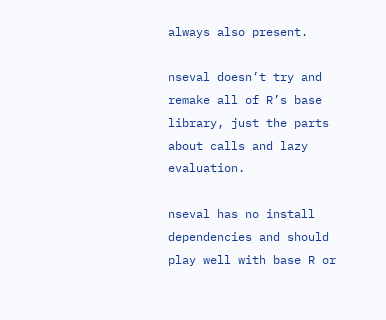always also present.

nseval doesn’t try and remake all of R’s base library, just the parts about calls and lazy evaluation.

nseval has no install dependencies and should play well with base R or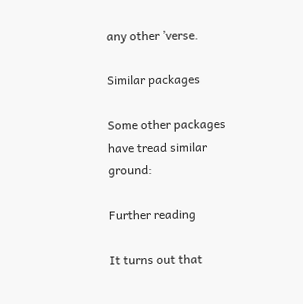any other ’verse.

Similar packages

Some other packages have tread similar ground:

Further reading

It turns out that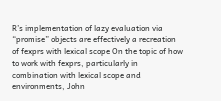R’s implementation of lazy evaluation via “promise” objects are effectively a recreation of fexprs with lexical scope On the topic of how to work with fexprs, particularly in combination with lexical scope and environments, John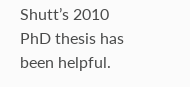Shutt’s 2010 PhD thesis has been helpful.